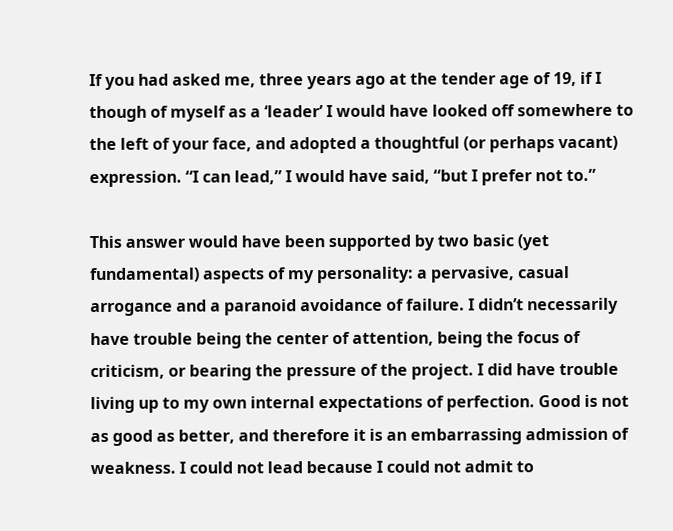If you had asked me, three years ago at the tender age of 19, if I though of myself as a ‘leader’ I would have looked off somewhere to the left of your face, and adopted a thoughtful (or perhaps vacant) expression. “I can lead,” I would have said, “but I prefer not to.”

This answer would have been supported by two basic (yet fundamental) aspects of my personality: a pervasive, casual arrogance and a paranoid avoidance of failure. I didn’t necessarily have trouble being the center of attention, being the focus of criticism, or bearing the pressure of the project. I did have trouble living up to my own internal expectations of perfection. Good is not as good as better, and therefore it is an embarrassing admission of weakness. I could not lead because I could not admit to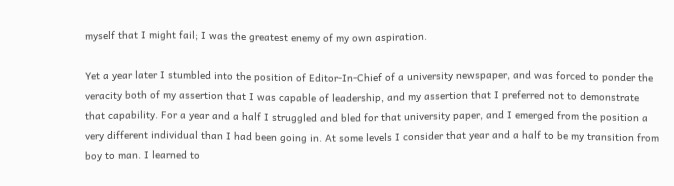myself that I might fail; I was the greatest enemy of my own aspiration.

Yet a year later I stumbled into the position of Editor-In-Chief of a university newspaper, and was forced to ponder the veracity both of my assertion that I was capable of leadership, and my assertion that I preferred not to demonstrate that capability. For a year and a half I struggled and bled for that university paper, and I emerged from the position a very different individual than I had been going in. At some levels I consider that year and a half to be my transition from boy to man. I learned to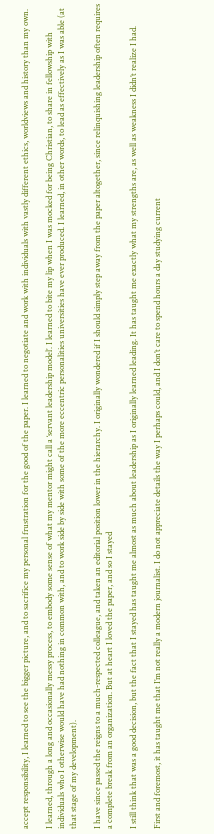accept responsibility, I learned to see the bigger picture, and to sacrifice my personal frustration for the good of the paper. I learned to negotiate and work with individuals with vastly different ethics, worldviews and history than my own.

I learned, through a long and occasionally messy process, to embody some sense of what my mentor might call a ‘servant leadership model’. I learned to bite my lip when I was mocked for being Christian, to share in fellowship with individuals who I otherwise would have had nothing in common with, and to work side by side with some of the more eccentric personalities universities have ever produced. I learned, in other words, to lead as effectively as I was able (at that stage of my development).

I have since passed the reigns to a much-respected colleague, and taken an editorial position lower in the hierarchy. I originally wondered if I should simply step away from the paper altogether, since relinquishing leadership often requires a complete break from an organization. But at heart I loved the paper, and so I stayed

I still think that was a good decision, but the fact that I stayed has taught me almost as much about leadership as I originally learned leading. It has taught me exactly what my strengths are, as well as weakness I didn’t realize I had.

First and foremost, it has taught me that I’m not really a modern journalist. I do not appreciate details the way I perhaps could, and I don’t care to spend hours a day studying current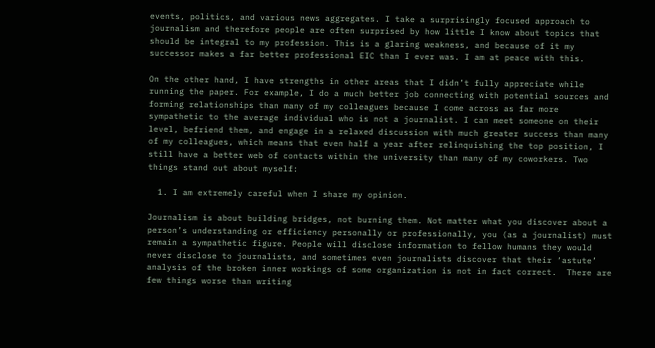events, politics, and various news aggregates. I take a surprisingly focused approach to journalism and therefore people are often surprised by how little I know about topics that should be integral to my profession. This is a glaring weakness, and because of it my successor makes a far better professional EIC than I ever was. I am at peace with this.

On the other hand, I have strengths in other areas that I didn’t fully appreciate while running the paper. For example, I do a much better job connecting with potential sources and forming relationships than many of my colleagues because I come across as far more sympathetic to the average individual who is not a journalist. I can meet someone on their level, befriend them, and engage in a relaxed discussion with much greater success than many of my colleagues, which means that even half a year after relinquishing the top position, I still have a better web of contacts within the university than many of my coworkers. Two things stand out about myself:

  1. I am extremely careful when I share my opinion.

Journalism is about building bridges, not burning them. Not matter what you discover about a person’s understanding or efficiency personally or professionally, you (as a journalist) must remain a sympathetic figure. People will disclose information to fellow humans they would never disclose to journalists, and sometimes even journalists discover that their ‘astute’ analysis of the broken inner workings of some organization is not in fact correct.  There are few things worse than writing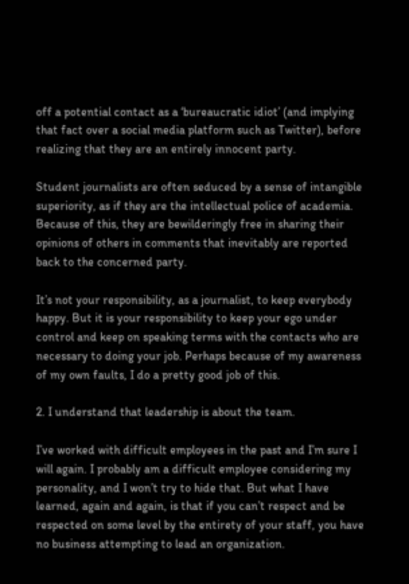off a potential contact as a ‘bureaucratic idiot’ (and implying that fact over a social media platform such as Twitter), before realizing that they are an entirely innocent party.

Student journalists are often seduced by a sense of intangible superiority, as if they are the intellectual police of academia. Because of this, they are bewilderingly free in sharing their opinions of others in comments that inevitably are reported back to the concerned party.

It’s not your responsibility, as a journalist, to keep everybody happy. But it is your responsibility to keep your ego under control and keep on speaking terms with the contacts who are necessary to doing your job. Perhaps because of my awareness of my own faults, I do a pretty good job of this.

2. I understand that leadership is about the team.

I’ve worked with difficult employees in the past and I’m sure I will again. I probably am a difficult employee considering my personality, and I won’t try to hide that. But what I have learned, again and again, is that if you can’t respect and be respected on some level by the entirety of your staff, you have no business attempting to lead an organization.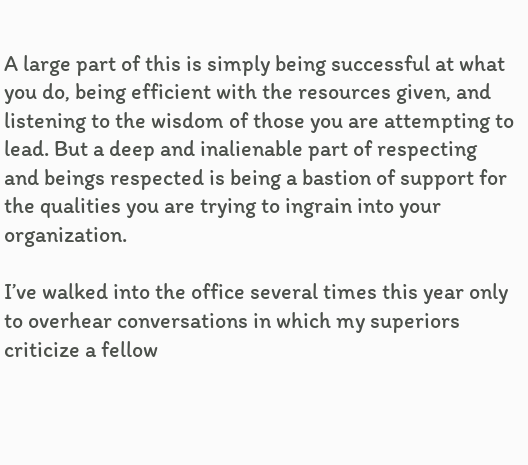A large part of this is simply being successful at what you do, being efficient with the resources given, and listening to the wisdom of those you are attempting to lead. But a deep and inalienable part of respecting and beings respected is being a bastion of support for the qualities you are trying to ingrain into your organization.

I’ve walked into the office several times this year only to overhear conversations in which my superiors criticize a fellow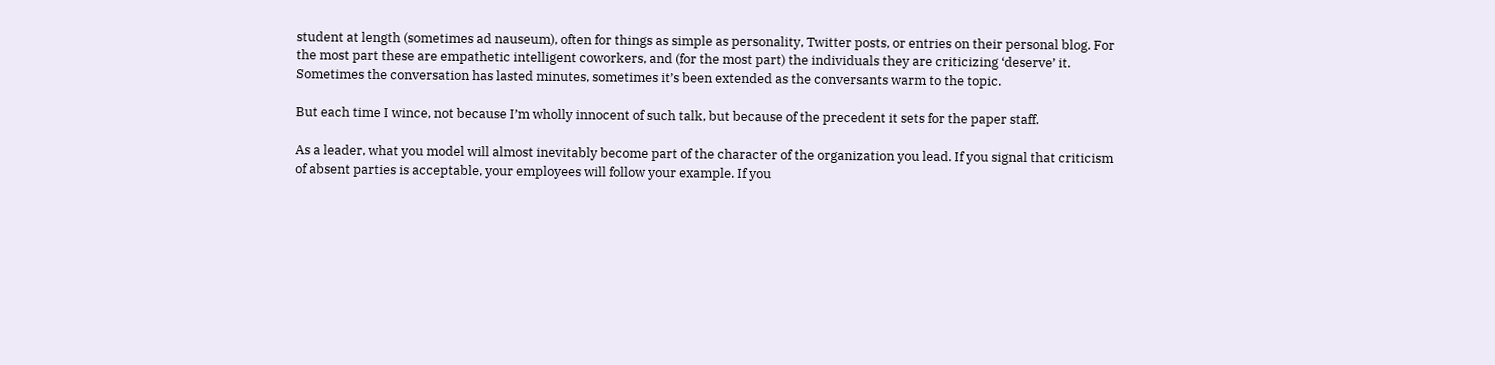student at length (sometimes ad nauseum), often for things as simple as personality, Twitter posts, or entries on their personal blog. For the most part these are empathetic intelligent coworkers, and (for the most part) the individuals they are criticizing ‘deserve’ it. Sometimes the conversation has lasted minutes, sometimes it’s been extended as the conversants warm to the topic.

But each time I wince, not because I’m wholly innocent of such talk, but because of the precedent it sets for the paper staff.

As a leader, what you model will almost inevitably become part of the character of the organization you lead. If you signal that criticism of absent parties is acceptable, your employees will follow your example. If you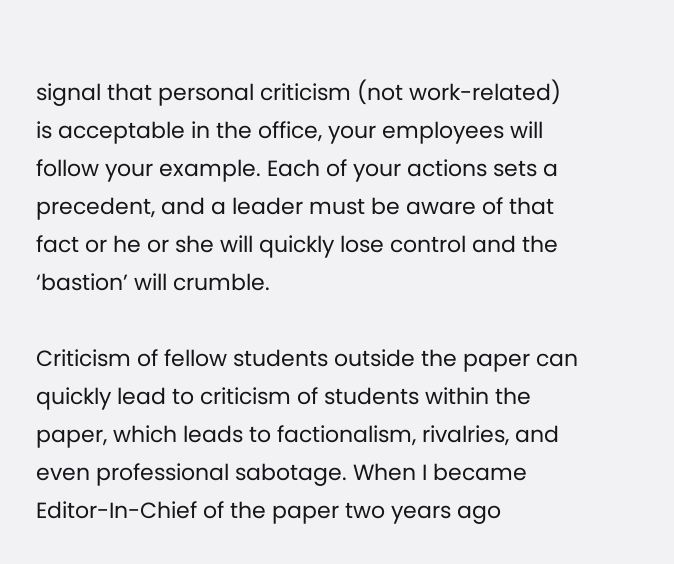signal that personal criticism (not work-related) is acceptable in the office, your employees will follow your example. Each of your actions sets a precedent, and a leader must be aware of that fact or he or she will quickly lose control and the ‘bastion’ will crumble.

Criticism of fellow students outside the paper can quickly lead to criticism of students within the paper, which leads to factionalism, rivalries, and even professional sabotage. When I became Editor-In-Chief of the paper two years ago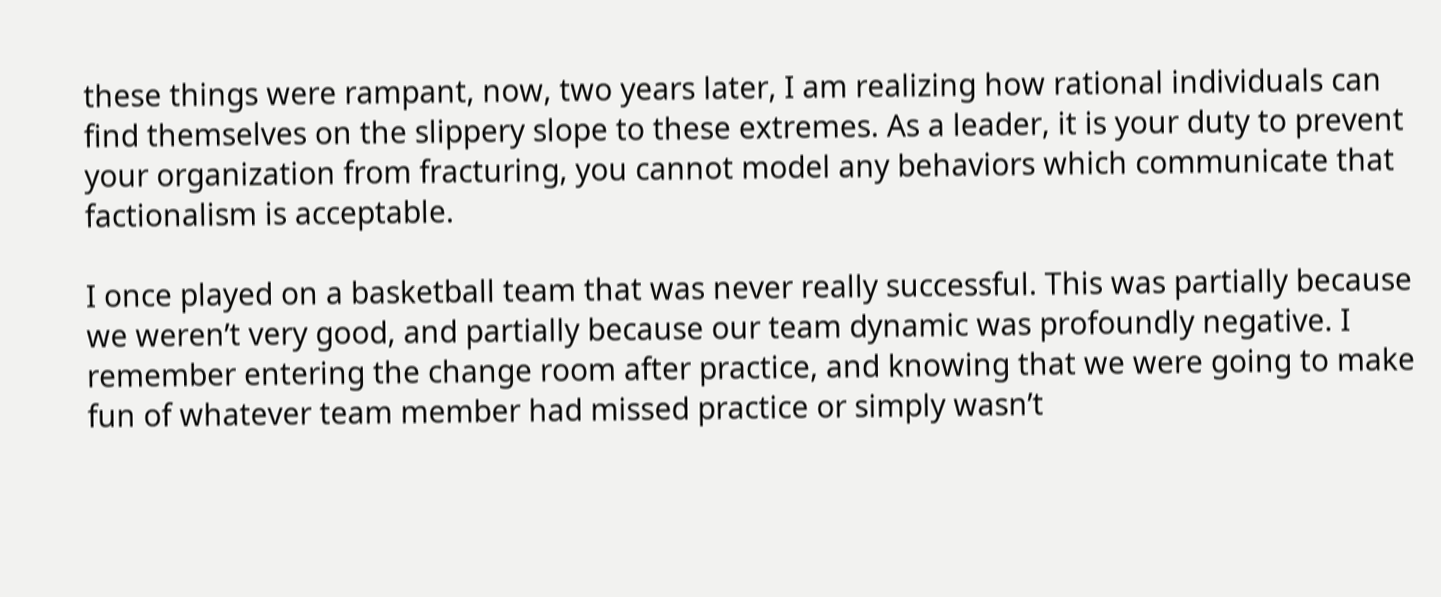these things were rampant, now, two years later, I am realizing how rational individuals can find themselves on the slippery slope to these extremes. As a leader, it is your duty to prevent your organization from fracturing, you cannot model any behaviors which communicate that factionalism is acceptable.

I once played on a basketball team that was never really successful. This was partially because we weren’t very good, and partially because our team dynamic was profoundly negative. I remember entering the change room after practice, and knowing that we were going to make fun of whatever team member had missed practice or simply wasn’t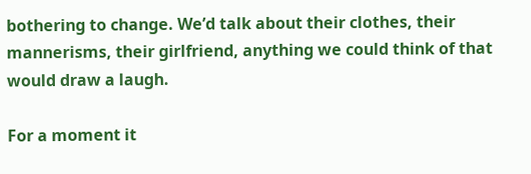bothering to change. We’d talk about their clothes, their mannerisms, their girlfriend, anything we could think of that would draw a laugh.

For a moment it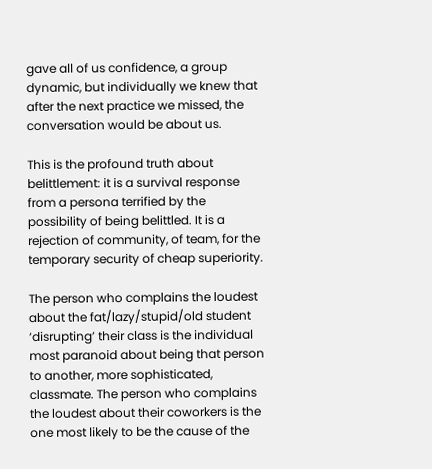gave all of us confidence, a group dynamic, but individually we knew that after the next practice we missed, the conversation would be about us.

This is the profound truth about belittlement: it is a survival response from a persona terrified by the possibility of being belittled. It is a rejection of community, of team, for the temporary security of cheap superiority.

The person who complains the loudest about the fat/lazy/stupid/old student ‘disrupting’ their class is the individual most paranoid about being that person to another, more sophisticated, classmate. The person who complains the loudest about their coworkers is the one most likely to be the cause of the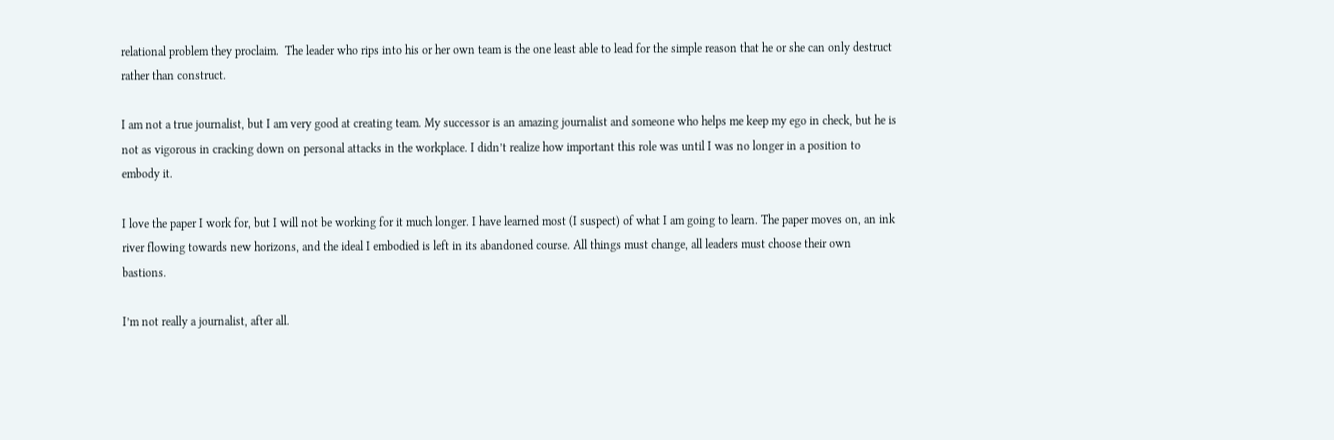relational problem they proclaim.  The leader who rips into his or her own team is the one least able to lead for the simple reason that he or she can only destruct rather than construct.

I am not a true journalist, but I am very good at creating team. My successor is an amazing journalist and someone who helps me keep my ego in check, but he is not as vigorous in cracking down on personal attacks in the workplace. I didn’t realize how important this role was until I was no longer in a position to embody it.

I love the paper I work for, but I will not be working for it much longer. I have learned most (I suspect) of what I am going to learn. The paper moves on, an ink river flowing towards new horizons, and the ideal I embodied is left in its abandoned course. All things must change, all leaders must choose their own bastions.

I’m not really a journalist, after all.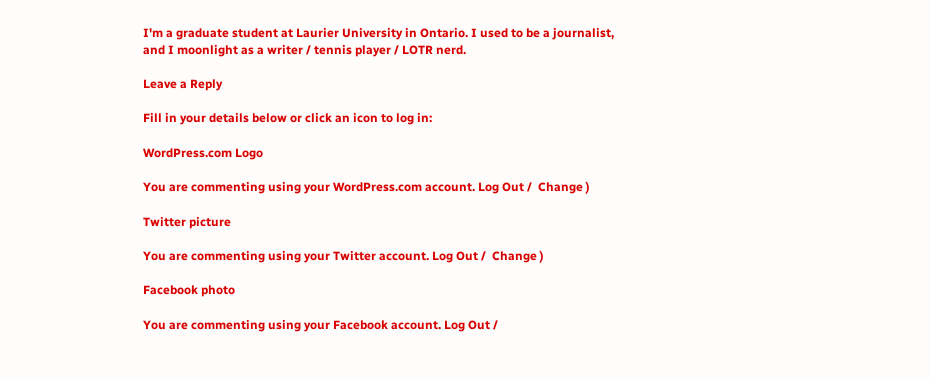I'm a graduate student at Laurier University in Ontario. I used to be a journalist, and I moonlight as a writer / tennis player / LOTR nerd.

Leave a Reply

Fill in your details below or click an icon to log in:

WordPress.com Logo

You are commenting using your WordPress.com account. Log Out /  Change )

Twitter picture

You are commenting using your Twitter account. Log Out /  Change )

Facebook photo

You are commenting using your Facebook account. Log Out /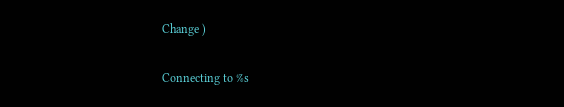Change )

Connecting to %s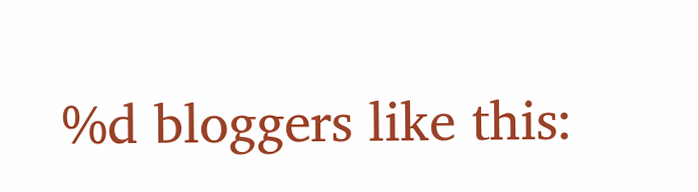%d bloggers like this: